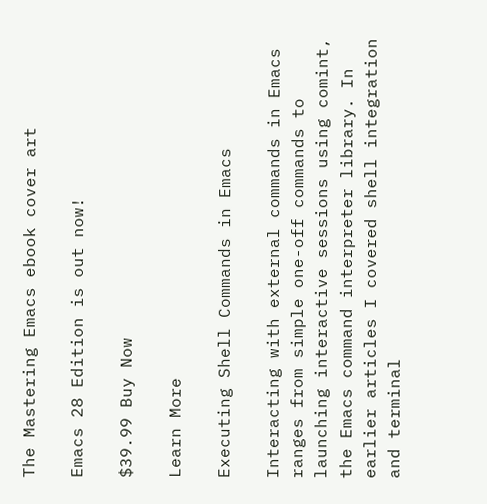The Mastering Emacs ebook cover art

Emacs 28 Edition is out now!

$39.99 Buy Now

Learn More

Executing Shell Commands in Emacs

Interacting with external commands in Emacs ranges from simple one-off commands to launching interactive sessions using comint, the Emacs command interpreter library. In earlier articles I covered shell integration and terminal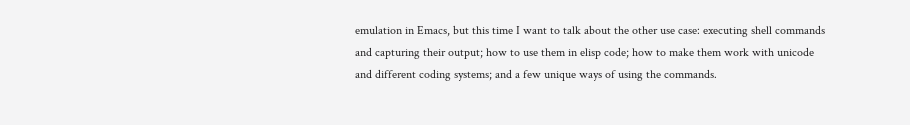emulation in Emacs, but this time I want to talk about the other use case: executing shell commands and capturing their output; how to use them in elisp code; how to make them work with unicode and different coding systems; and a few unique ways of using the commands.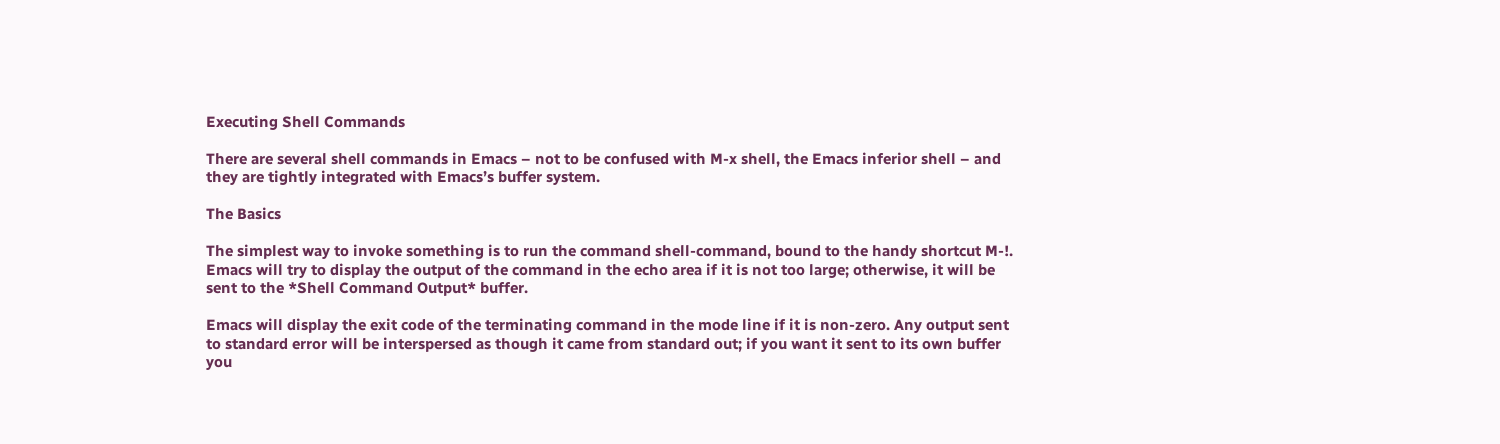Executing Shell Commands

There are several shell commands in Emacs – not to be confused with M-x shell, the Emacs inferior shell – and they are tightly integrated with Emacs’s buffer system.

The Basics

The simplest way to invoke something is to run the command shell-command, bound to the handy shortcut M-!. Emacs will try to display the output of the command in the echo area if it is not too large; otherwise, it will be sent to the *Shell Command Output* buffer.

Emacs will display the exit code of the terminating command in the mode line if it is non-zero. Any output sent to standard error will be interspersed as though it came from standard out; if you want it sent to its own buffer you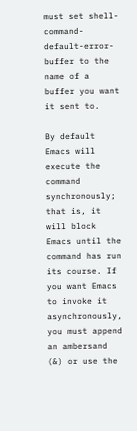must set shell-command-default-error-buffer to the name of a buffer you want it sent to.

By default Emacs will execute the command synchronously; that is, it will block Emacs until the command has run its course. If you want Emacs to invoke it asynchronously, you must append an ambersand (&) or use the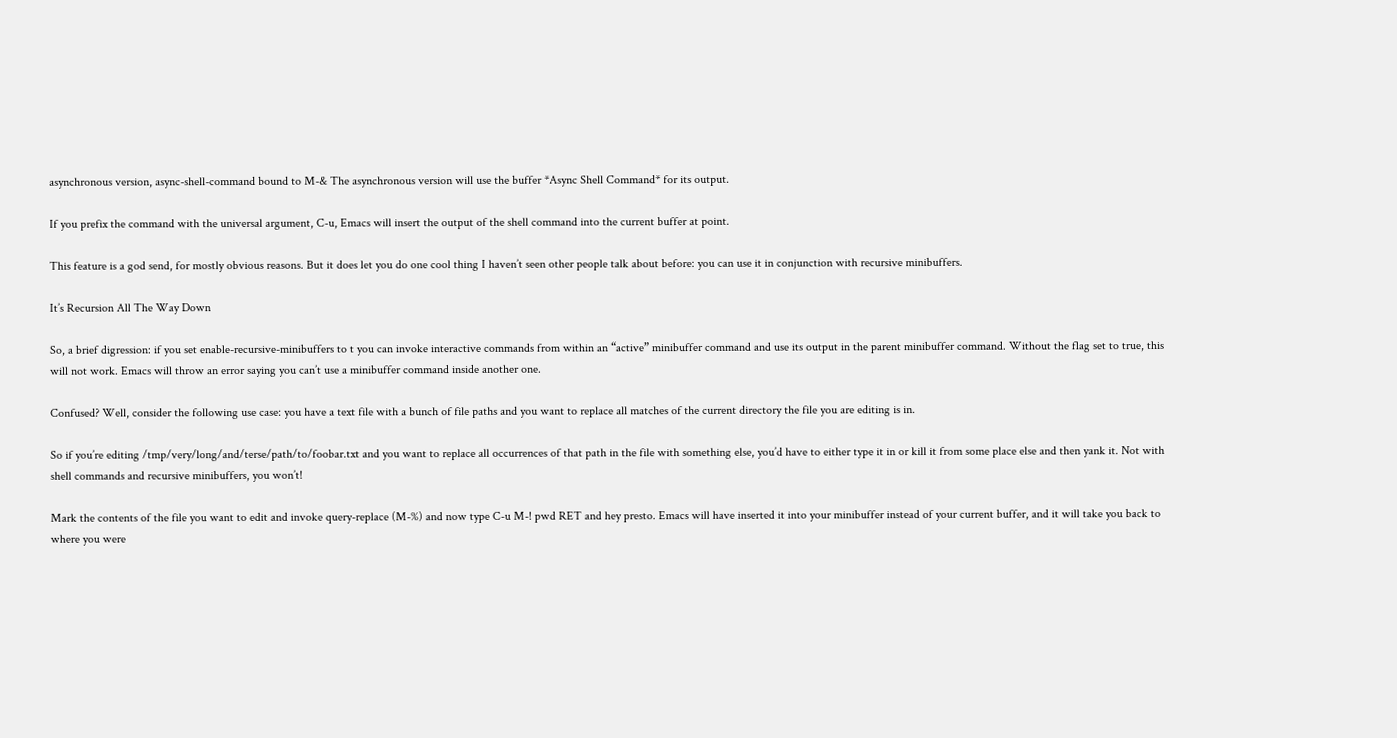asynchronous version, async-shell-command bound to M-& The asynchronous version will use the buffer *Async Shell Command* for its output.

If you prefix the command with the universal argument, C-u, Emacs will insert the output of the shell command into the current buffer at point.

This feature is a god send, for mostly obvious reasons. But it does let you do one cool thing I haven’t seen other people talk about before: you can use it in conjunction with recursive minibuffers.

It’s Recursion All The Way Down

So, a brief digression: if you set enable-recursive-minibuffers to t you can invoke interactive commands from within an “active” minibuffer command and use its output in the parent minibuffer command. Without the flag set to true, this will not work. Emacs will throw an error saying you can’t use a minibuffer command inside another one.

Confused? Well, consider the following use case: you have a text file with a bunch of file paths and you want to replace all matches of the current directory the file you are editing is in.

So if you’re editing /tmp/very/long/and/terse/path/to/foobar.txt and you want to replace all occurrences of that path in the file with something else, you’d have to either type it in or kill it from some place else and then yank it. Not with shell commands and recursive minibuffers, you won’t!

Mark the contents of the file you want to edit and invoke query-replace (M-%) and now type C-u M-! pwd RET and hey presto. Emacs will have inserted it into your minibuffer instead of your current buffer, and it will take you back to where you were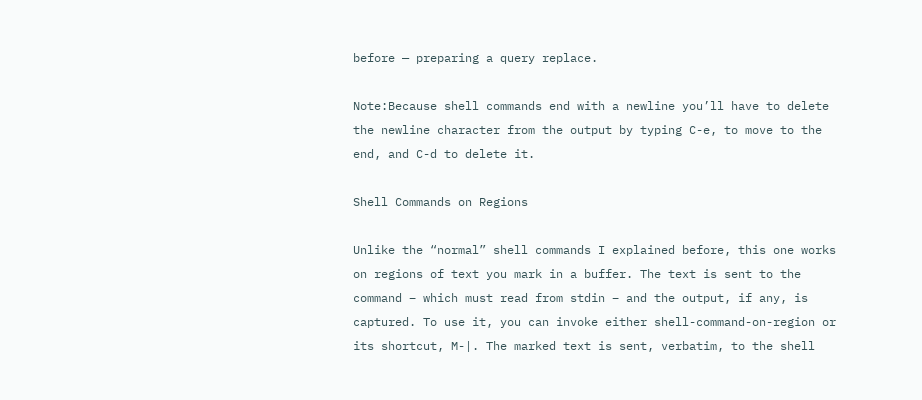before — preparing a query replace.

Note:Because shell commands end with a newline you’ll have to delete the newline character from the output by typing C-e, to move to the end, and C-d to delete it.

Shell Commands on Regions

Unlike the “normal” shell commands I explained before, this one works on regions of text you mark in a buffer. The text is sent to the command – which must read from stdin – and the output, if any, is captured. To use it, you can invoke either shell-command-on-region or its shortcut, M-|. The marked text is sent, verbatim, to the shell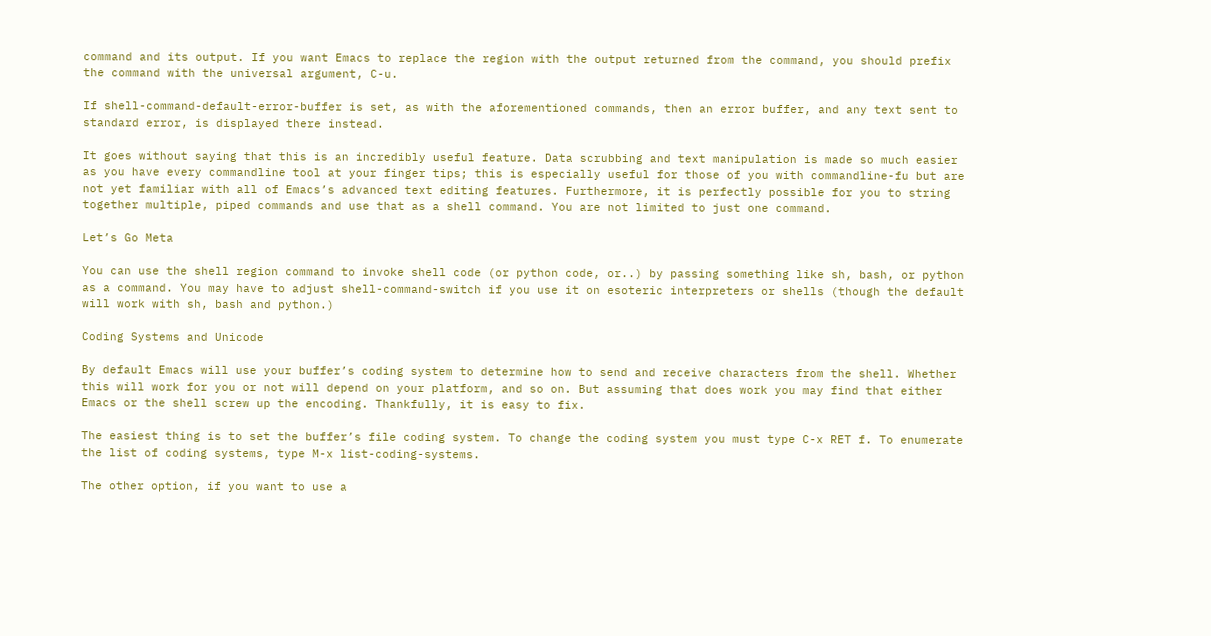command and its output. If you want Emacs to replace the region with the output returned from the command, you should prefix the command with the universal argument, C-u.

If shell-command-default-error-buffer is set, as with the aforementioned commands, then an error buffer, and any text sent to standard error, is displayed there instead.

It goes without saying that this is an incredibly useful feature. Data scrubbing and text manipulation is made so much easier as you have every commandline tool at your finger tips; this is especially useful for those of you with commandline-fu but are not yet familiar with all of Emacs’s advanced text editing features. Furthermore, it is perfectly possible for you to string together multiple, piped commands and use that as a shell command. You are not limited to just one command.

Let’s Go Meta

You can use the shell region command to invoke shell code (or python code, or..) by passing something like sh, bash, or python as a command. You may have to adjust shell-command-switch if you use it on esoteric interpreters or shells (though the default will work with sh, bash and python.)

Coding Systems and Unicode

By default Emacs will use your buffer’s coding system to determine how to send and receive characters from the shell. Whether this will work for you or not will depend on your platform, and so on. But assuming that does work you may find that either Emacs or the shell screw up the encoding. Thankfully, it is easy to fix.

The easiest thing is to set the buffer’s file coding system. To change the coding system you must type C-x RET f. To enumerate the list of coding systems, type M-x list-coding-systems.

The other option, if you want to use a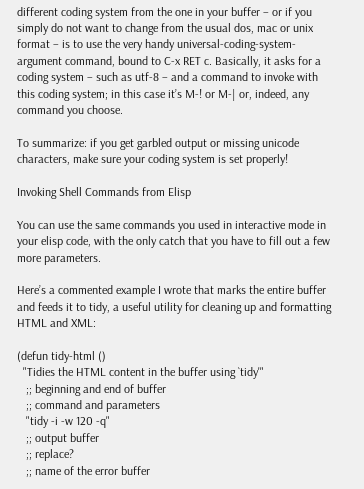different coding system from the one in your buffer – or if you simply do not want to change from the usual dos, mac or unix format – is to use the very handy universal-coding-system-argument command, bound to C-x RET c. Basically, it asks for a coding system – such as utf-8 – and a command to invoke with this coding system; in this case it’s M-! or M-| or, indeed, any command you choose.

To summarize: if you get garbled output or missing unicode characters, make sure your coding system is set properly!

Invoking Shell Commands from Elisp

You can use the same commands you used in interactive mode in your elisp code, with the only catch that you have to fill out a few more parameters.

Here’s a commented example I wrote that marks the entire buffer and feeds it to tidy, a useful utility for cleaning up and formatting HTML and XML:

(defun tidy-html ()
  "Tidies the HTML content in the buffer using `tidy'"
   ;; beginning and end of buffer
   ;; command and parameters
   "tidy -i -w 120 -q"
   ;; output buffer
   ;; replace?
   ;; name of the error buffer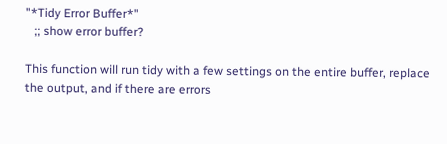"*Tidy Error Buffer*"
   ;; show error buffer?

This function will run tidy with a few settings on the entire buffer, replace the output, and if there are errors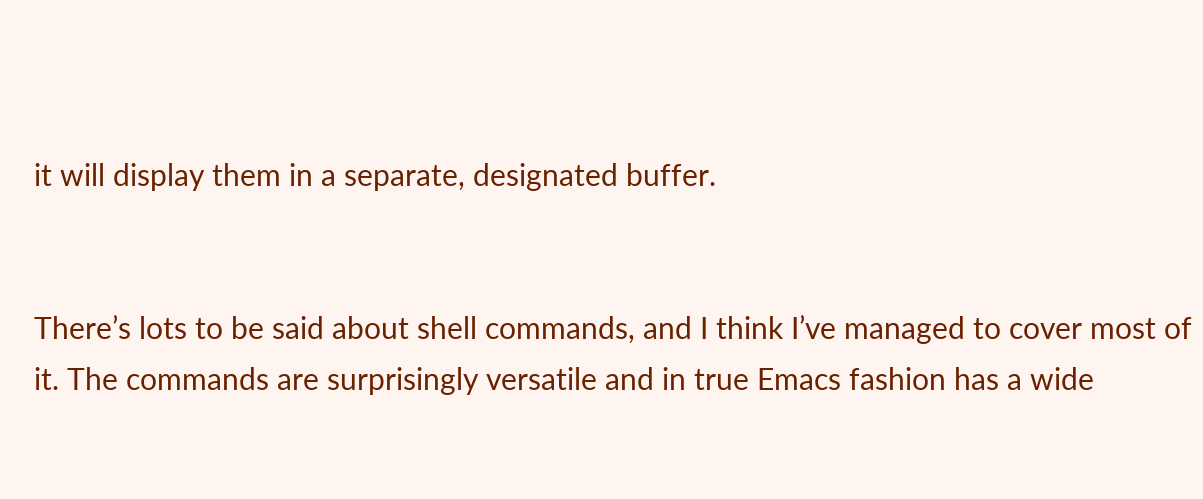it will display them in a separate, designated buffer.


There’s lots to be said about shell commands, and I think I’ve managed to cover most of it. The commands are surprisingly versatile and in true Emacs fashion has a wide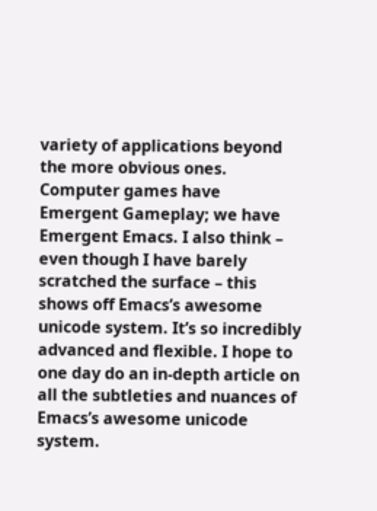variety of applications beyond the more obvious ones. Computer games have Emergent Gameplay; we have Emergent Emacs. I also think – even though I have barely scratched the surface – this shows off Emacs’s awesome unicode system. It’s so incredibly advanced and flexible. I hope to one day do an in-depth article on all the subtleties and nuances of Emacs’s awesome unicode system.